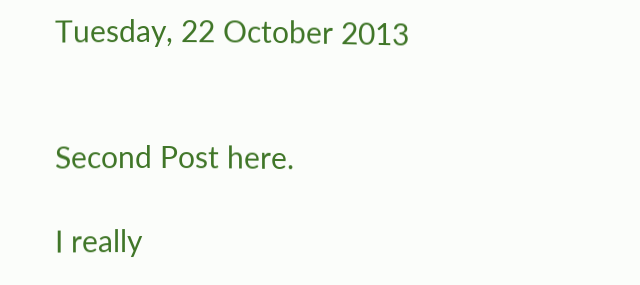Tuesday, 22 October 2013


Second Post here.

I really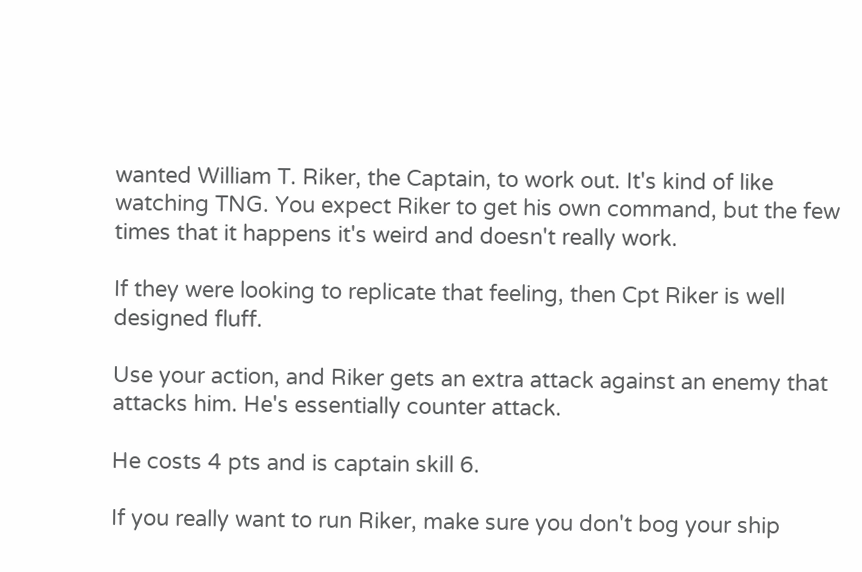wanted William T. Riker, the Captain, to work out. It's kind of like watching TNG. You expect Riker to get his own command, but the few times that it happens it's weird and doesn't really work.

If they were looking to replicate that feeling, then Cpt Riker is well designed fluff.

Use your action, and Riker gets an extra attack against an enemy that attacks him. He's essentially counter attack.

He costs 4 pts and is captain skill 6.

If you really want to run Riker, make sure you don't bog your ship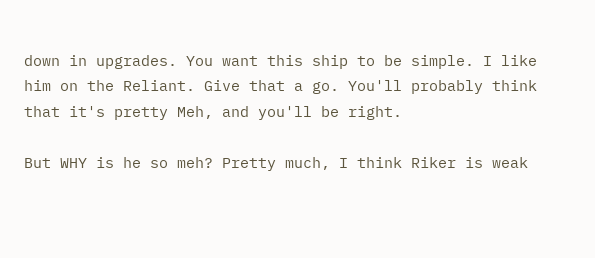down in upgrades. You want this ship to be simple. I like him on the Reliant. Give that a go. You'll probably think that it's pretty Meh, and you'll be right.

But WHY is he so meh? Pretty much, I think Riker is weak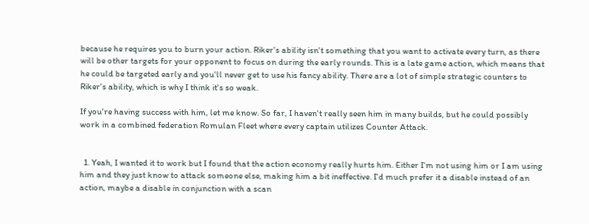because he requires you to burn your action. Riker's ability isn't something that you want to activate every turn, as there will be other targets for your opponent to focus on during the early rounds. This is a late game action, which means that he could be targeted early and you'll never get to use his fancy ability. There are a lot of simple strategic counters to Riker's ability, which is why I think it's so weak.

If you're having success with him, let me know. So far, I haven't really seen him in many builds, but he could possibly work in a combined federation Romulan Fleet where every captain utilizes Counter Attack.


  1. Yeah, I wanted it to work but I found that the action economy really hurts him. Either I'm not using him or I am using him and they just know to attack someone else, making him a bit ineffective. I'd much prefer it a disable instead of an action, maybe a disable in conjunction with a scan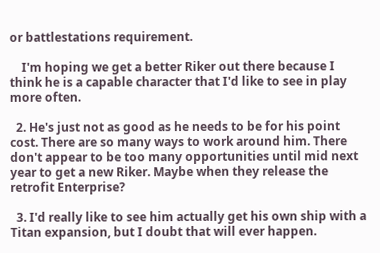or battlestations requirement.

    I'm hoping we get a better Riker out there because I think he is a capable character that I'd like to see in play more often.

  2. He's just not as good as he needs to be for his point cost. There are so many ways to work around him. There don't appear to be too many opportunities until mid next year to get a new Riker. Maybe when they release the retrofit Enterprise?

  3. I'd really like to see him actually get his own ship with a Titan expansion, but I doubt that will ever happen.